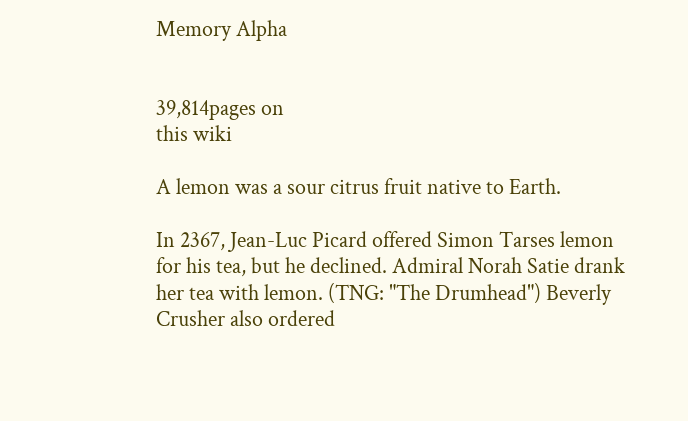Memory Alpha


39,814pages on
this wiki

A lemon was a sour citrus fruit native to Earth.

In 2367, Jean-Luc Picard offered Simon Tarses lemon for his tea, but he declined. Admiral Norah Satie drank her tea with lemon. (TNG: "The Drumhead") Beverly Crusher also ordered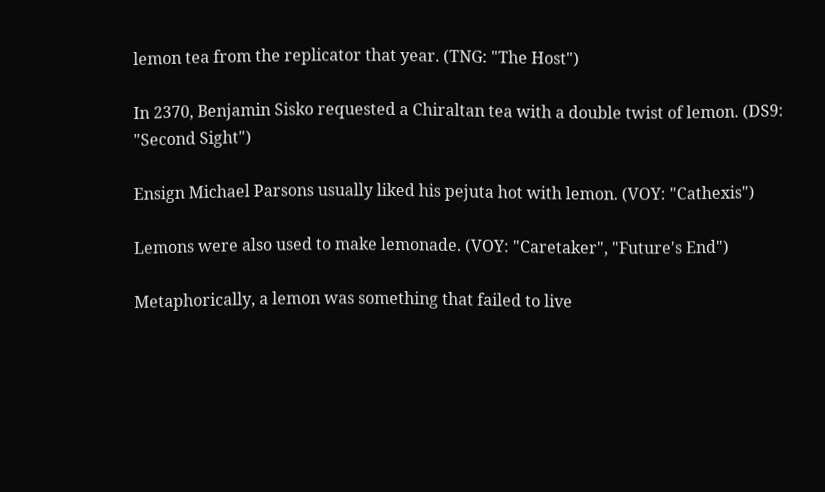lemon tea from the replicator that year. (TNG: "The Host")

In 2370, Benjamin Sisko requested a Chiraltan tea with a double twist of lemon. (DS9: "Second Sight")

Ensign Michael Parsons usually liked his pejuta hot with lemon. (VOY: "Cathexis")

Lemons were also used to make lemonade. (VOY: "Caretaker", "Future's End")

Metaphorically, a lemon was something that failed to live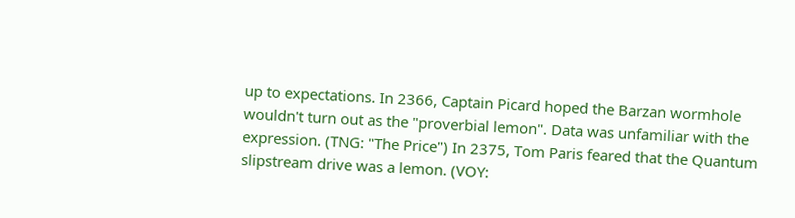up to expectations. In 2366, Captain Picard hoped the Barzan wormhole wouldn't turn out as the "proverbial lemon". Data was unfamiliar with the expression. (TNG: "The Price") In 2375, Tom Paris feared that the Quantum slipstream drive was a lemon. (VOY: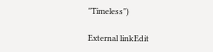"Timeless")

External linkEdit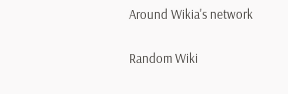Around Wikia's network

Random Wiki